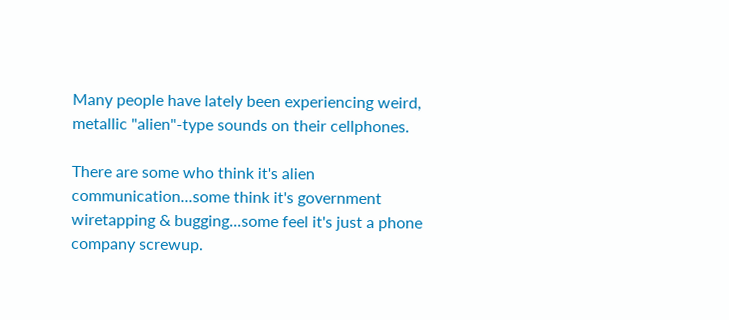Many people have lately been experiencing weird, metallic "alien"-type sounds on their cellphones.

There are some who think it's alien communication...some think it's government wiretapping & bugging...some feel it's just a phone company screwup.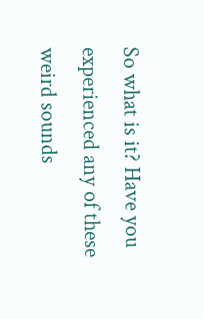So what is it? Have you experienced any of these weird sounds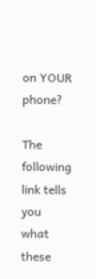on YOUR phone?

The following link tells you what these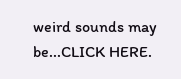weird sounds may be...CLICK HERE.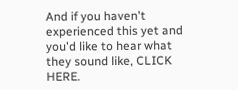And if you haven't experienced this yet and you'd like to hear what they sound like, CLICK HERE.